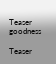Teaser goodness

Teaser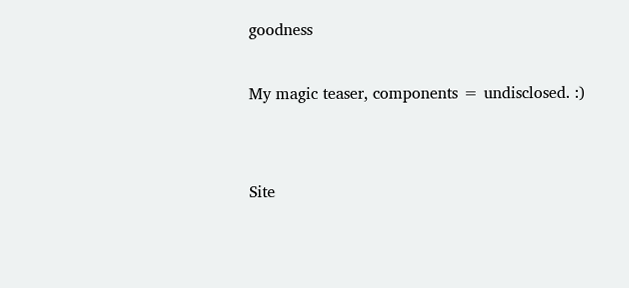goodness

My magic teaser, components = undisclosed. :)


Site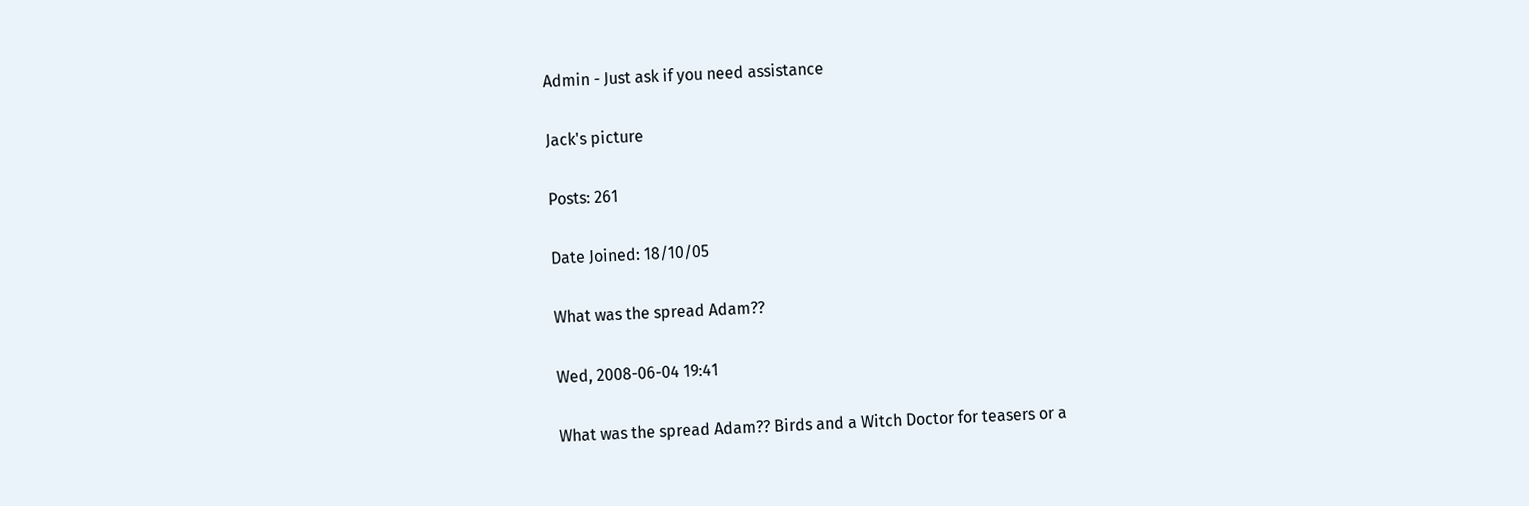Admin - Just ask if you need assistance

Jack's picture

Posts: 261

Date Joined: 18/10/05

What was the spread Adam??

Wed, 2008-06-04 19:41

What was the spread Adam?? Birds and a Witch Doctor for teasers or a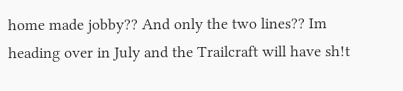home made jobby?? And only the two lines?? Im heading over in July and the Trailcraft will have sh!t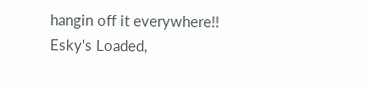hangin off it everywhere!!
Esky's Loaded,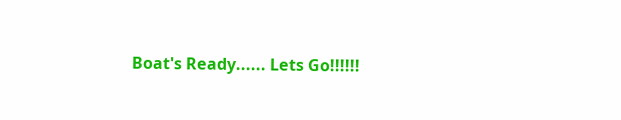Boat's Ready...... Lets Go!!!!!!